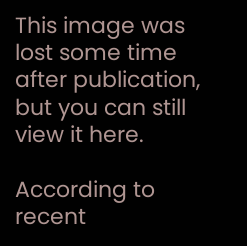This image was lost some time after publication, but you can still view it here.

According to recent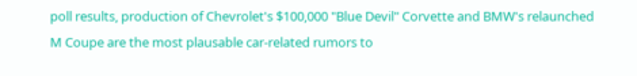poll results, production of Chevrolet's $100,000 "Blue Devil" Corvette and BMW's relaunched M Coupe are the most plausable car-related rumors to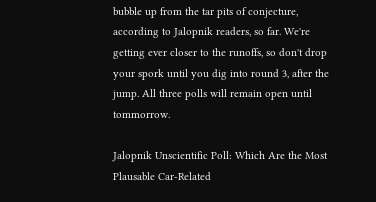bubble up from the tar pits of conjecture, according to Jalopnik readers, so far. We're getting ever closer to the runoffs, so don't drop your spork until you dig into round 3, after the jump. All three polls will remain open until tommorrow.

Jalopnik Unscientific Poll: Which Are the Most Plausable Car-Related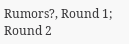Rumors?, Round 1; Round 2